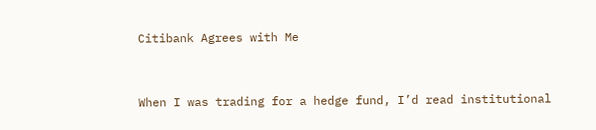Citibank Agrees with Me


When I was trading for a hedge fund, I’d read institutional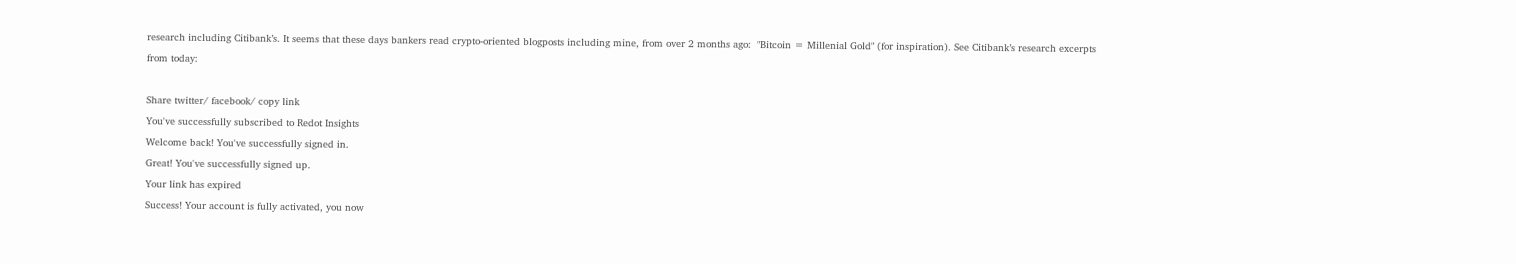research including Citibank’s. It seems that these days bankers read crypto-oriented blogposts including mine, from over 2 months ago:  "Bitcoin = Millenial Gold" (for inspiration). See Citibank’s research excerpts from today:

Share twitter/ facebook/ copy link
You've successfully subscribed to Redot Insights
Welcome back! You've successfully signed in.
Great! You've successfully signed up.
Your link has expired
Success! Your account is fully activated, you now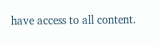have access to all content.